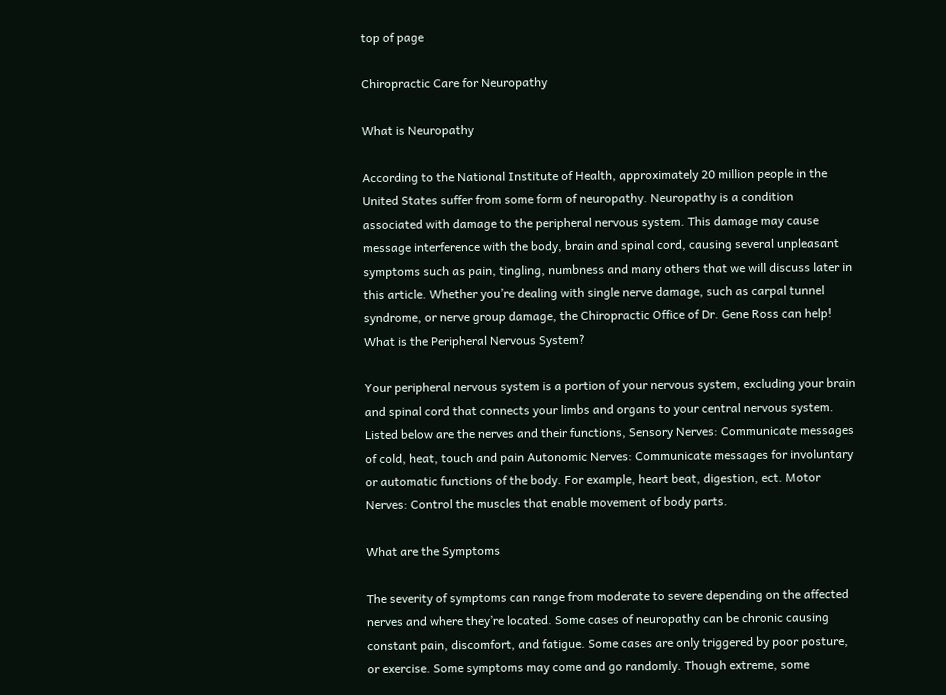top of page

Chiropractic Care for Neuropathy

What is Neuropathy

According to the National Institute of Health, approximately 20 million people in the United States suffer from some form of neuropathy. Neuropathy is a condition associated with damage to the peripheral nervous system. This damage may cause message interference with the body, brain and spinal cord, causing several unpleasant symptoms such as pain, tingling, numbness and many others that we will discuss later in this article. Whether you’re dealing with single nerve damage, such as carpal tunnel syndrome, or nerve group damage, the Chiropractic Office of Dr. Gene Ross can help! What is the Peripheral Nervous System?

Your peripheral nervous system is a portion of your nervous system, excluding your brain and spinal cord that connects your limbs and organs to your central nervous system. Listed below are the nerves and their functions, Sensory Nerves: Communicate messages of cold, heat, touch and pain Autonomic Nerves: Communicate messages for involuntary or automatic functions of the body. For example, heart beat, digestion, ect. Motor Nerves: Control the muscles that enable movement of body parts.

What are the Symptoms

The severity of symptoms can range from moderate to severe depending on the affected nerves and where they’re located. Some cases of neuropathy can be chronic causing constant pain, discomfort, and fatigue. Some cases are only triggered by poor posture, or exercise. Some symptoms may come and go randomly. Though extreme, some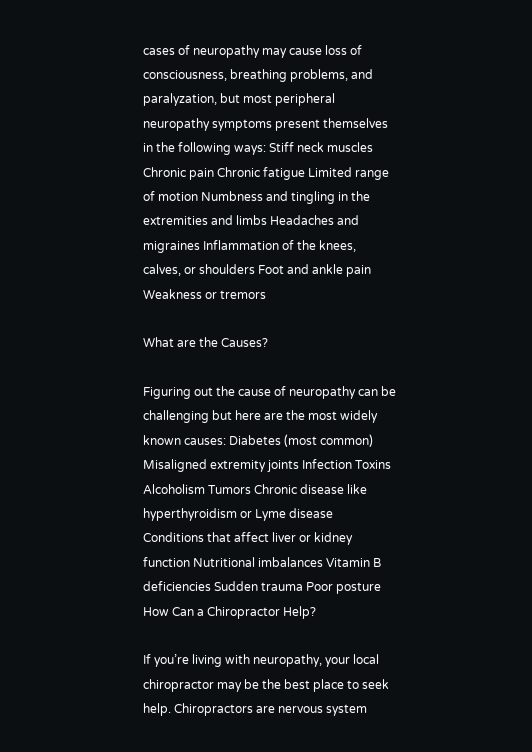cases of neuropathy may cause loss of consciousness, breathing problems, and paralyzation, but most peripheral neuropathy symptoms present themselves in the following ways: Stiff neck muscles Chronic pain Chronic fatigue Limited range of motion Numbness and tingling in the extremities and limbs Headaches and migraines Inflammation of the knees, calves, or shoulders Foot and ankle pain Weakness or tremors

What are the Causes?

Figuring out the cause of neuropathy can be challenging but here are the most widely known causes: Diabetes (most common) Misaligned extremity joints Infection Toxins Alcoholism Tumors Chronic disease like hyperthyroidism or Lyme disease Conditions that affect liver or kidney function Nutritional imbalances Vitamin B deficiencies Sudden trauma Poor posture How Can a Chiropractor Help?

If you’re living with neuropathy, your local chiropractor may be the best place to seek help. Chiropractors are nervous system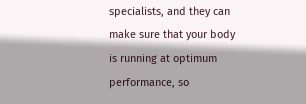specialists, and they can make sure that your body is running at optimum performance, so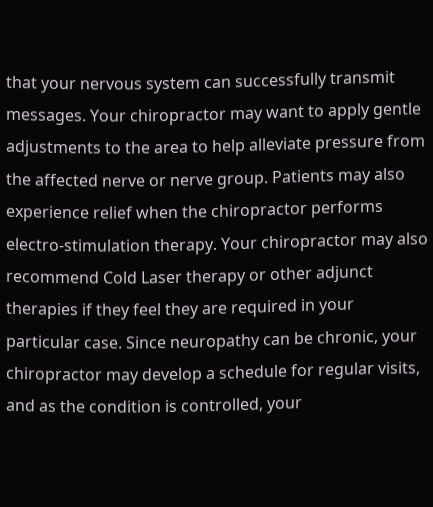that your nervous system can successfully transmit messages. Your chiropractor may want to apply gentle adjustments to the area to help alleviate pressure from the affected nerve or nerve group. Patients may also experience relief when the chiropractor performs electro-stimulation therapy. Your chiropractor may also recommend Cold Laser therapy or other adjunct therapies if they feel they are required in your particular case. Since neuropathy can be chronic, your chiropractor may develop a schedule for regular visits, and as the condition is controlled, your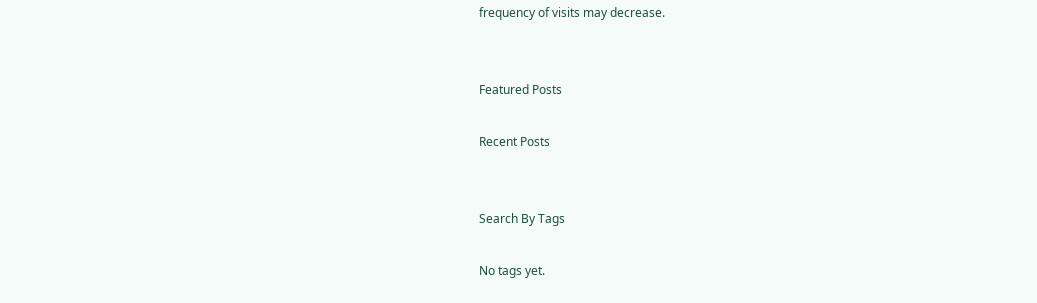frequency of visits may decrease.


Featured Posts

Recent Posts


Search By Tags

No tags yet.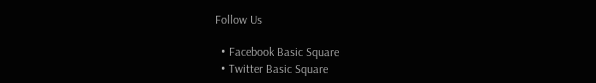Follow Us

  • Facebook Basic Square
  • Twitter Basic Square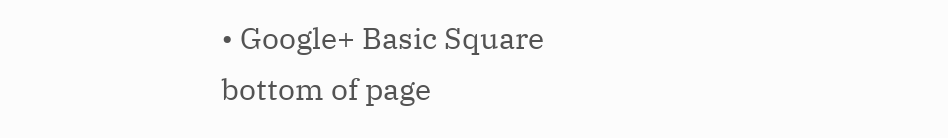• Google+ Basic Square
bottom of page